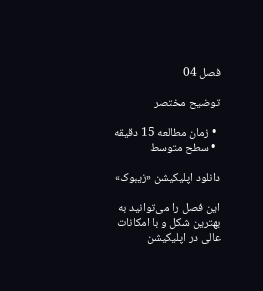فصل 04

توضیح مختصر

  • زمان مطالعه 15 دقیقه
  • سطح متوسط

دانلود اپلیکیشن «زیبوک»

این فصل را می‌توانید به بهترین شکل و با امکانات عالی در اپلیکیشن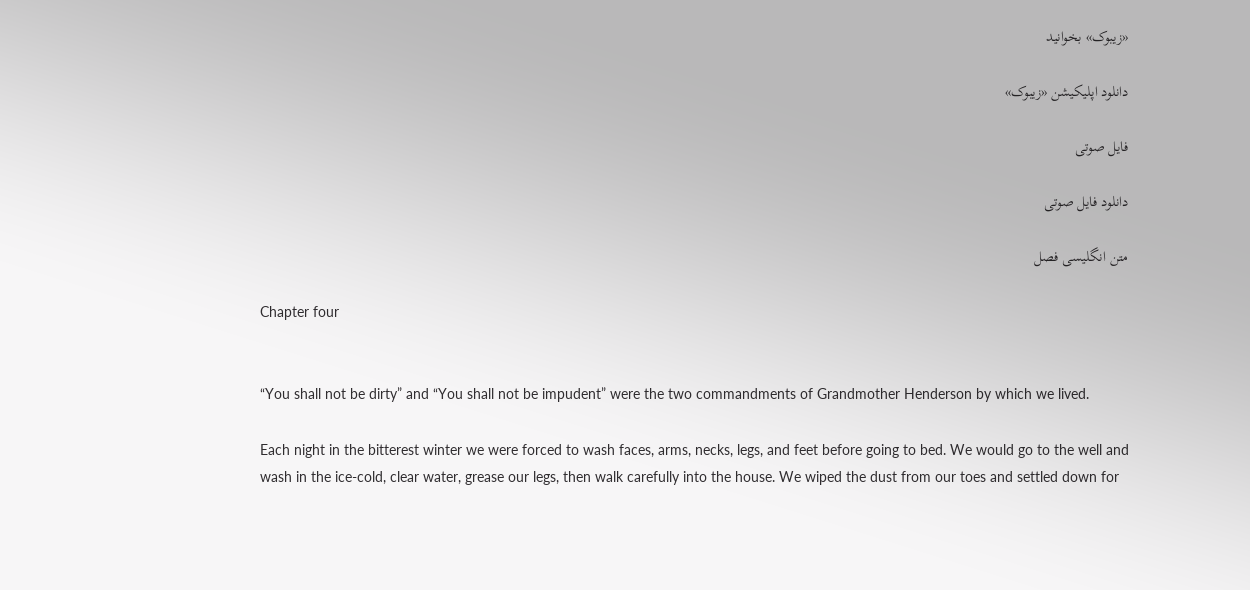«زیبوک» بخوانید

دانلود اپلیکیشن «زیبوک»

فایل صوتی

دانلود فایل صوتی

متن انگلیسی فصل

Chapter four


“You shall not be dirty” and “You shall not be impudent” were the two commandments of Grandmother Henderson by which we lived.

Each night in the bitterest winter we were forced to wash faces, arms, necks, legs, and feet before going to bed. We would go to the well and wash in the ice-cold, clear water, grease our legs, then walk carefully into the house. We wiped the dust from our toes and settled down for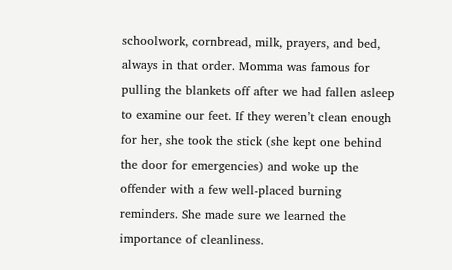schoolwork, cornbread, milk, prayers, and bed, always in that order. Momma was famous for pulling the blankets off after we had fallen asleep to examine our feet. If they weren’t clean enough for her, she took the stick (she kept one behind the door for emergencies) and woke up the offender with a few well-placed burning reminders. She made sure we learned the importance of cleanliness.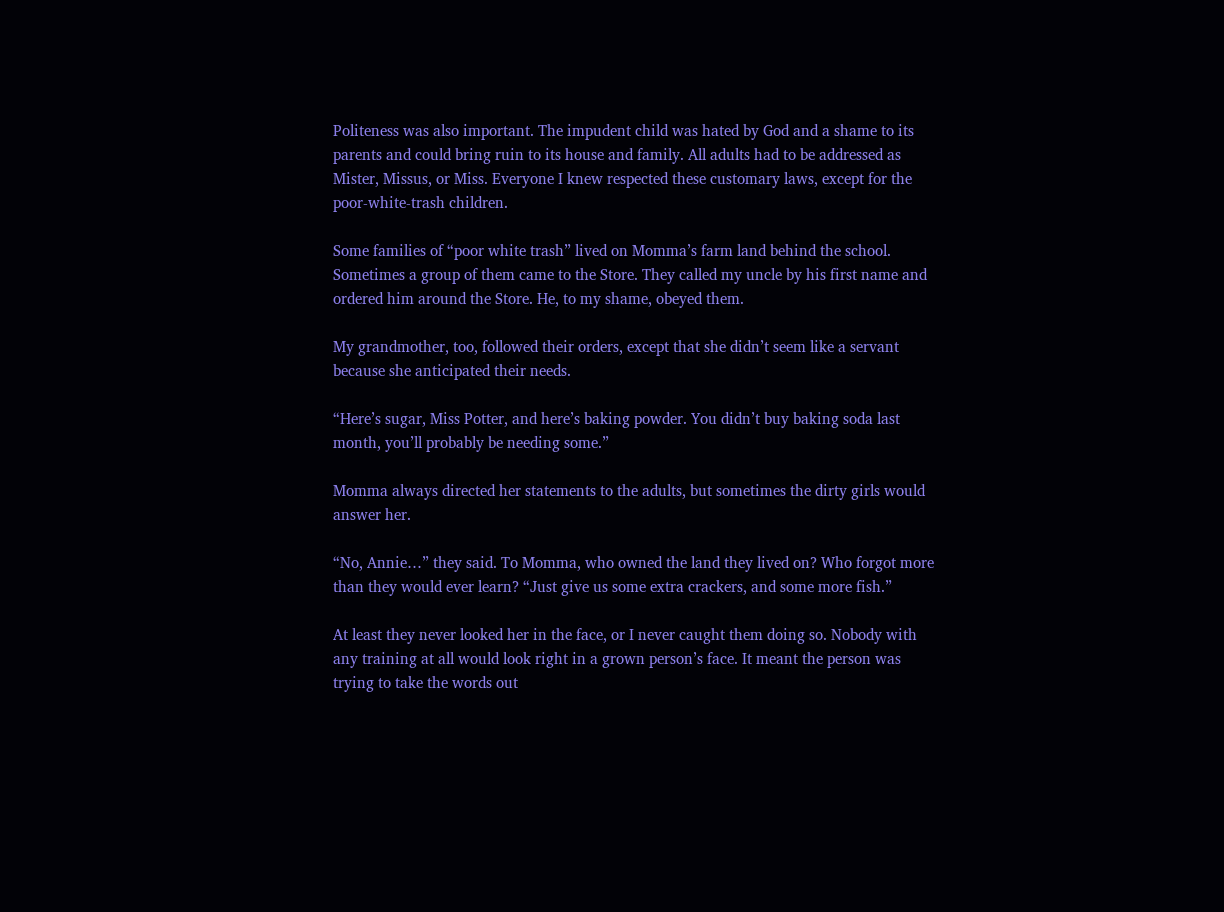Politeness was also important. The impudent child was hated by God and a shame to its parents and could bring ruin to its house and family. All adults had to be addressed as Mister, Missus, or Miss. Everyone I knew respected these customary laws, except for the poor-white-trash children.

Some families of “poor white trash” lived on Momma’s farm land behind the school. Sometimes a group of them came to the Store. They called my uncle by his first name and ordered him around the Store. He, to my shame, obeyed them.

My grandmother, too, followed their orders, except that she didn’t seem like a servant because she anticipated their needs.

“Here’s sugar, Miss Potter, and here’s baking powder. You didn’t buy baking soda last month, you’ll probably be needing some.”

Momma always directed her statements to the adults, but sometimes the dirty girls would answer her.

“No, Annie…” they said. To Momma, who owned the land they lived on? Who forgot more than they would ever learn? “Just give us some extra crackers, and some more fish.”

At least they never looked her in the face, or I never caught them doing so. Nobody with any training at all would look right in a grown person’s face. It meant the person was trying to take the words out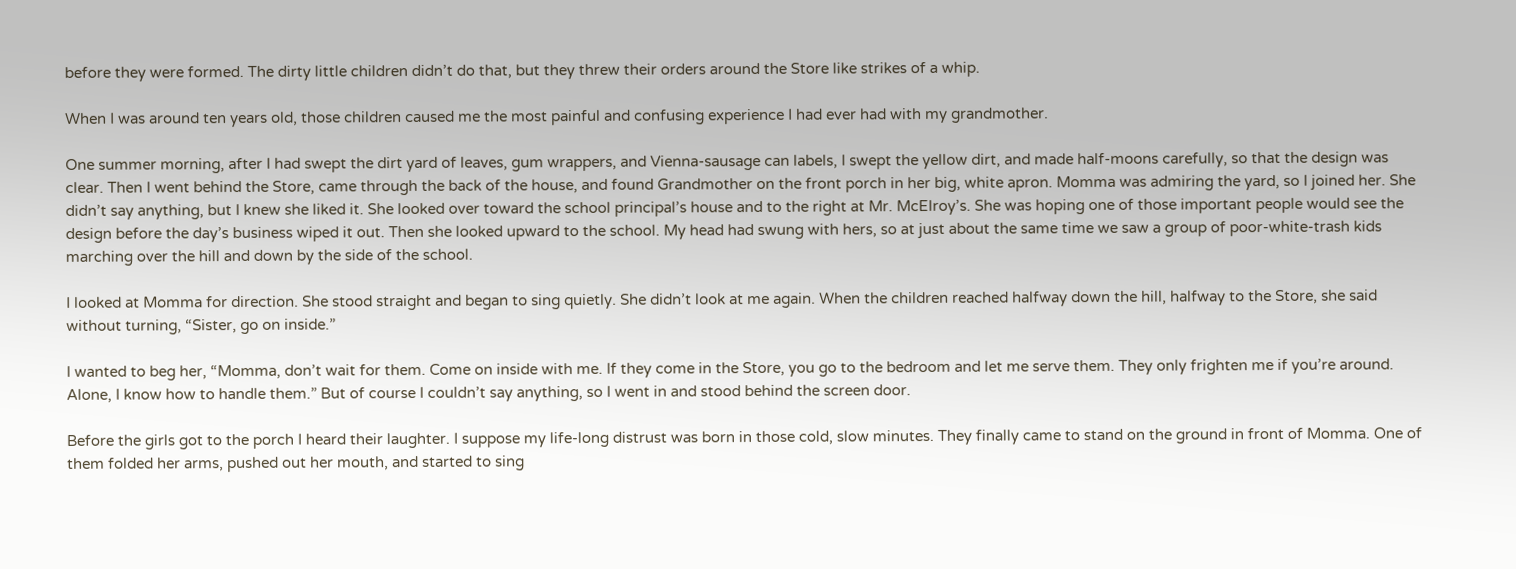before they were formed. The dirty little children didn’t do that, but they threw their orders around the Store like strikes of a whip.

When I was around ten years old, those children caused me the most painful and confusing experience I had ever had with my grandmother.

One summer morning, after I had swept the dirt yard of leaves, gum wrappers, and Vienna-sausage can labels, I swept the yellow dirt, and made half-moons carefully, so that the design was clear. Then I went behind the Store, came through the back of the house, and found Grandmother on the front porch in her big, white apron. Momma was admiring the yard, so I joined her. She didn’t say anything, but I knew she liked it. She looked over toward the school principal’s house and to the right at Mr. McElroy’s. She was hoping one of those important people would see the design before the day’s business wiped it out. Then she looked upward to the school. My head had swung with hers, so at just about the same time we saw a group of poor-white-trash kids marching over the hill and down by the side of the school.

I looked at Momma for direction. She stood straight and began to sing quietly. She didn’t look at me again. When the children reached halfway down the hill, halfway to the Store, she said without turning, “Sister, go on inside.”

I wanted to beg her, “Momma, don’t wait for them. Come on inside with me. If they come in the Store, you go to the bedroom and let me serve them. They only frighten me if you’re around. Alone, I know how to handle them.” But of course I couldn’t say anything, so I went in and stood behind the screen door.

Before the girls got to the porch I heard their laughter. I suppose my life-long distrust was born in those cold, slow minutes. They finally came to stand on the ground in front of Momma. One of them folded her arms, pushed out her mouth, and started to sing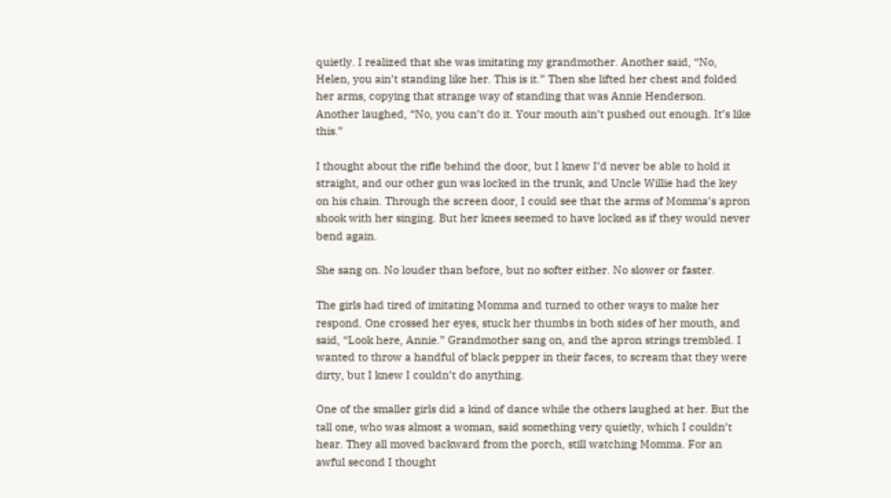quietly. I realized that she was imitating my grandmother. Another said, “No, Helen, you ain’t standing like her. This is it.” Then she lifted her chest and folded her arms, copying that strange way of standing that was Annie Henderson. Another laughed, “No, you can’t do it. Your mouth ain’t pushed out enough. It’s like this.”

I thought about the rifle behind the door, but I knew I’d never be able to hold it straight, and our other gun was locked in the trunk, and Uncle Willie had the key on his chain. Through the screen door, I could see that the arms of Momma’s apron shook with her singing. But her knees seemed to have locked as if they would never bend again.

She sang on. No louder than before, but no softer either. No slower or faster.

The girls had tired of imitating Momma and turned to other ways to make her respond. One crossed her eyes, stuck her thumbs in both sides of her mouth, and said, “Look here, Annie.” Grandmother sang on, and the apron strings trembled. I wanted to throw a handful of black pepper in their faces, to scream that they were dirty, but I knew I couldn’t do anything.

One of the smaller girls did a kind of dance while the others laughed at her. But the tall one, who was almost a woman, said something very quietly, which I couldn’t hear. They all moved backward from the porch, still watching Momma. For an awful second I thought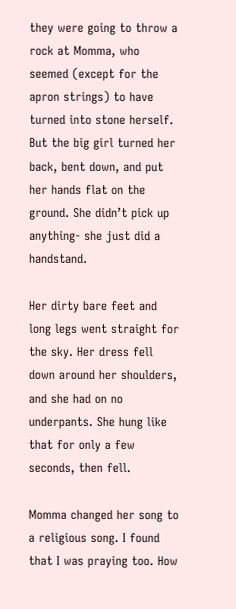they were going to throw a rock at Momma, who seemed (except for the apron strings) to have turned into stone herself. But the big girl turned her back, bent down, and put her hands flat on the ground. She didn’t pick up anything- she just did a handstand.

Her dirty bare feet and long legs went straight for the sky. Her dress fell down around her shoulders, and she had on no underpants. She hung like that for only a few seconds, then fell.

Momma changed her song to a religious song. I found that I was praying too. How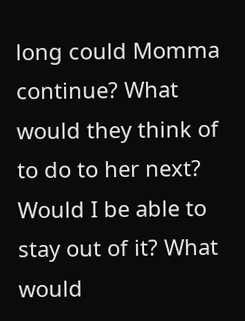long could Momma continue? What would they think of to do to her next? Would I be able to stay out of it? What would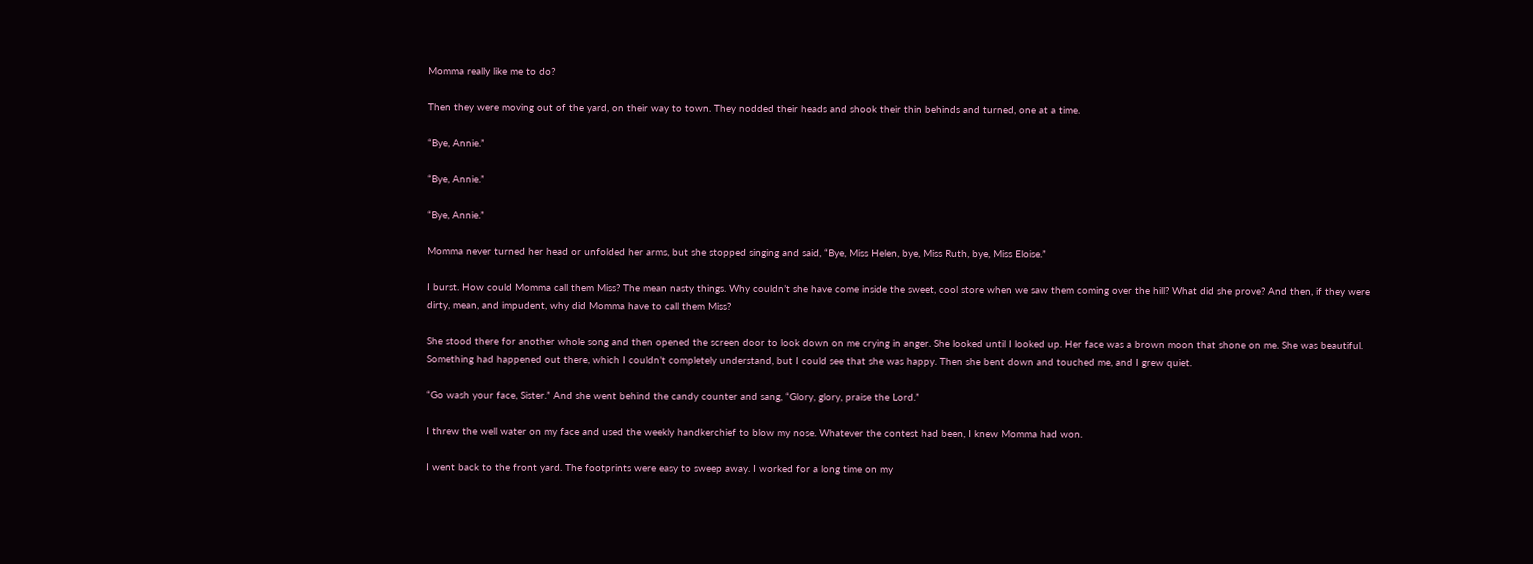Momma really like me to do?

Then they were moving out of the yard, on their way to town. They nodded their heads and shook their thin behinds and turned, one at a time.

“Bye, Annie.”

“Bye, Annie.”

“Bye, Annie.”

Momma never turned her head or unfolded her arms, but she stopped singing and said, “Bye, Miss Helen, bye, Miss Ruth, bye, Miss Eloise.”

I burst. How could Momma call them Miss? The mean nasty things. Why couldn’t she have come inside the sweet, cool store when we saw them coming over the hill? What did she prove? And then, if they were dirty, mean, and impudent, why did Momma have to call them Miss?

She stood there for another whole song and then opened the screen door to look down on me crying in anger. She looked until I looked up. Her face was a brown moon that shone on me. She was beautiful. Something had happened out there, which I couldn’t completely understand, but I could see that she was happy. Then she bent down and touched me, and I grew quiet.

“Go wash your face, Sister.” And she went behind the candy counter and sang, “Glory, glory, praise the Lord.”

I threw the well water on my face and used the weekly handkerchief to blow my nose. Whatever the contest had been, I knew Momma had won.

I went back to the front yard. The footprints were easy to sweep away. I worked for a long time on my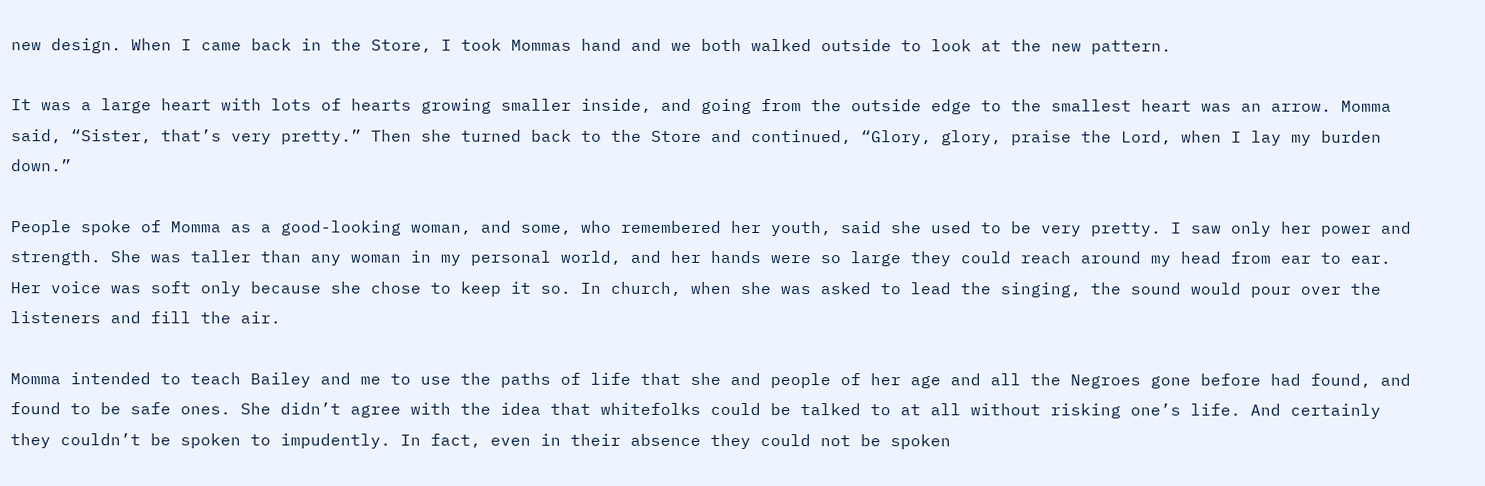new design. When I came back in the Store, I took Mommas hand and we both walked outside to look at the new pattern.

It was a large heart with lots of hearts growing smaller inside, and going from the outside edge to the smallest heart was an arrow. Momma said, “Sister, that’s very pretty.” Then she turned back to the Store and continued, “Glory, glory, praise the Lord, when I lay my burden down.”

People spoke of Momma as a good-looking woman, and some, who remembered her youth, said she used to be very pretty. I saw only her power and strength. She was taller than any woman in my personal world, and her hands were so large they could reach around my head from ear to ear. Her voice was soft only because she chose to keep it so. In church, when she was asked to lead the singing, the sound would pour over the listeners and fill the air.

Momma intended to teach Bailey and me to use the paths of life that she and people of her age and all the Negroes gone before had found, and found to be safe ones. She didn’t agree with the idea that whitefolks could be talked to at all without risking one’s life. And certainly they couldn’t be spoken to impudently. In fact, even in their absence they could not be spoken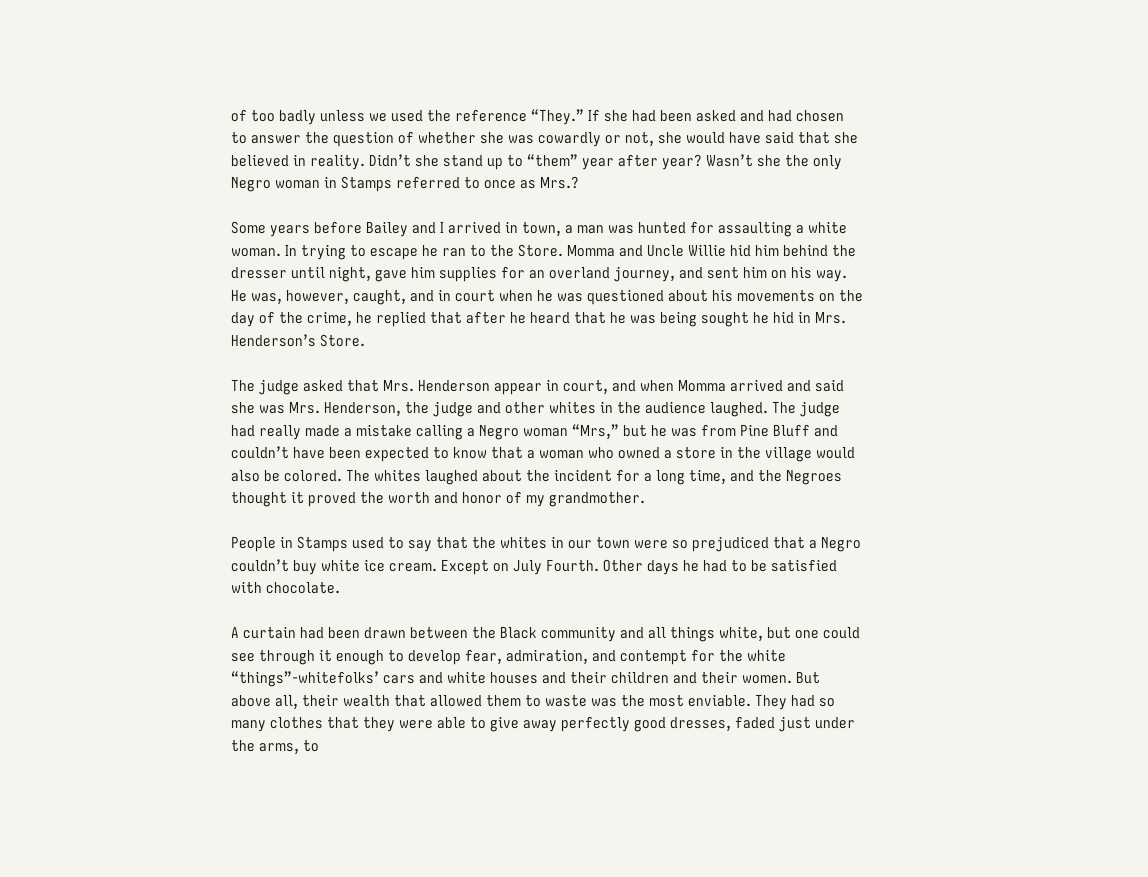of too badly unless we used the reference “They.” If she had been asked and had chosen to answer the question of whether she was cowardly or not, she would have said that she believed in reality. Didn’t she stand up to “them” year after year? Wasn’t she the only Negro woman in Stamps referred to once as Mrs.?

Some years before Bailey and I arrived in town, a man was hunted for assaulting a white woman. In trying to escape he ran to the Store. Momma and Uncle Willie hid him behind the dresser until night, gave him supplies for an overland journey, and sent him on his way. He was, however, caught, and in court when he was questioned about his movements on the day of the crime, he replied that after he heard that he was being sought he hid in Mrs. Henderson’s Store.

The judge asked that Mrs. Henderson appear in court, and when Momma arrived and said she was Mrs. Henderson, the judge and other whites in the audience laughed. The judge had really made a mistake calling a Negro woman “Mrs,” but he was from Pine Bluff and couldn’t have been expected to know that a woman who owned a store in the village would also be colored. The whites laughed about the incident for a long time, and the Negroes thought it proved the worth and honor of my grandmother.

People in Stamps used to say that the whites in our town were so prejudiced that a Negro couldn’t buy white ice cream. Except on July Fourth. Other days he had to be satisfied with chocolate.

A curtain had been drawn between the Black community and all things white, but one could see through it enough to develop fear, admiration, and contempt for the white “things”-whitefolks’ cars and white houses and their children and their women. But above all, their wealth that allowed them to waste was the most enviable. They had so many clothes that they were able to give away perfectly good dresses, faded just under the arms, to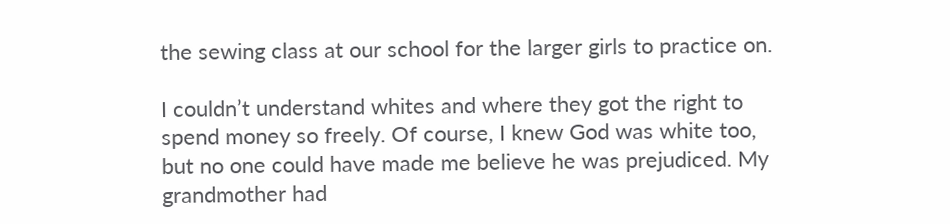the sewing class at our school for the larger girls to practice on.

I couldn’t understand whites and where they got the right to spend money so freely. Of course, I knew God was white too, but no one could have made me believe he was prejudiced. My grandmother had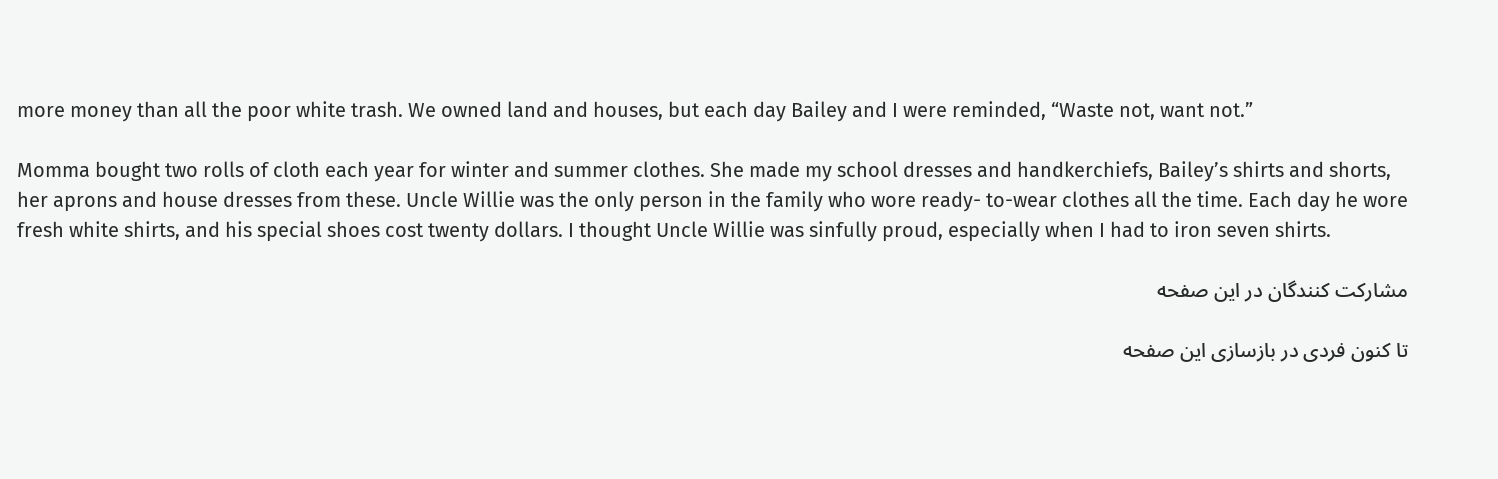more money than all the poor white trash. We owned land and houses, but each day Bailey and I were reminded, “Waste not, want not.”

Momma bought two rolls of cloth each year for winter and summer clothes. She made my school dresses and handkerchiefs, Bailey’s shirts and shorts, her aprons and house dresses from these. Uncle Willie was the only person in the family who wore ready- to-wear clothes all the time. Each day he wore fresh white shirts, and his special shoes cost twenty dollars. I thought Uncle Willie was sinfully proud, especially when I had to iron seven shirts.

مشارکت کنندگان در این صفحه

تا کنون فردی در بازسازی این صفحه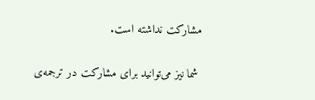مشارکت نداشته است.

 شما نیز می‌توانید برای مشارکت در ترجمه‌ی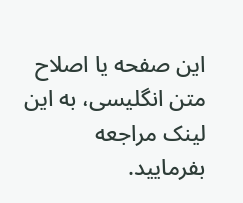این صفحه یا اصلاح متن انگلیسی، به این لینک مراجعه بفرمایید.